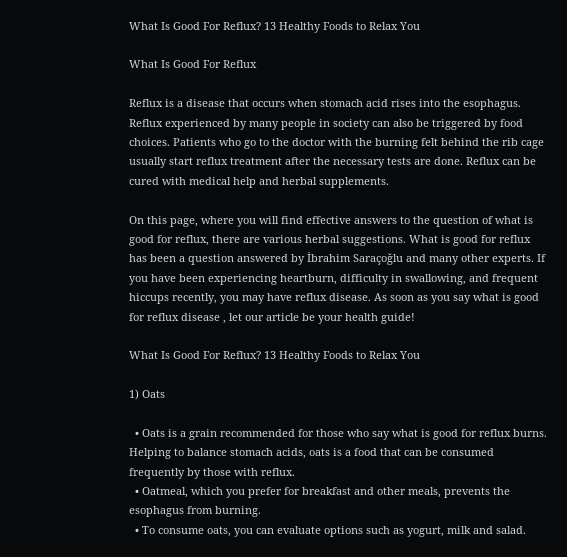What Is Good For Reflux? 13 Healthy Foods to Relax You

What Is Good For Reflux

Reflux is a disease that occurs when stomach acid rises into the esophagus. Reflux experienced by many people in society can also be triggered by food choices. Patients who go to the doctor with the burning felt behind the rib cage usually start reflux treatment after the necessary tests are done. Reflux can be cured with medical help and herbal supplements.

On this page, where you will find effective answers to the question of what is good for reflux, there are various herbal suggestions. What is good for reflux has been a question answered by İbrahim Saraçoğlu and many other experts. If you have been experiencing heartburn, difficulty in swallowing, and frequent hiccups recently, you may have reflux disease. As soon as you say what is good for reflux disease , let our article be your health guide!

What Is Good For Reflux? 13 Healthy Foods to Relax You

1) Oats

  • Oats is a grain recommended for those who say what is good for reflux burns. Helping to balance stomach acids, oats is a food that can be consumed frequently by those with reflux.
  • Oatmeal, which you prefer for breakfast and other meals, prevents the esophagus from burning.
  • To consume oats, you can evaluate options such as yogurt, milk and salad.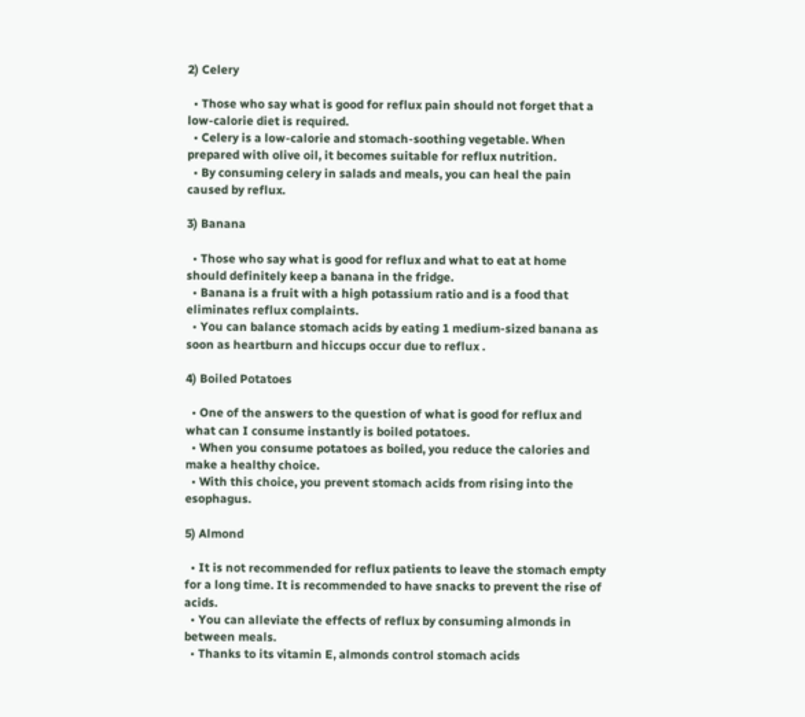2) Celery

  • Those who say what is good for reflux pain should not forget that a low-calorie diet is required.
  • Celery is a low-calorie and stomach-soothing vegetable. When prepared with olive oil, it becomes suitable for reflux nutrition.
  • By consuming celery in salads and meals, you can heal the pain caused by reflux.

3) Banana

  • Those who say what is good for reflux and what to eat at home should definitely keep a banana in the fridge.
  • Banana is a fruit with a high potassium ratio and is a food that eliminates reflux complaints.
  • You can balance stomach acids by eating 1 medium-sized banana as soon as heartburn and hiccups occur due to reflux .

4) Boiled Potatoes

  • One of the answers to the question of what is good for reflux and what can I consume instantly is boiled potatoes.
  • When you consume potatoes as boiled, you reduce the calories and make a healthy choice.
  • With this choice, you prevent stomach acids from rising into the esophagus.

5) Almond

  • It is not recommended for reflux patients to leave the stomach empty for a long time. It is recommended to have snacks to prevent the rise of acids.
  • You can alleviate the effects of reflux by consuming almonds in between meals.
  • Thanks to its vitamin E, almonds control stomach acids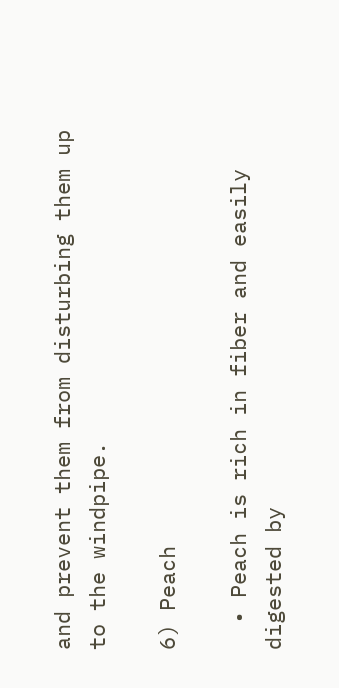and prevent them from disturbing them up to the windpipe.

6) Peach

  • Peach is rich in fiber and easily digested by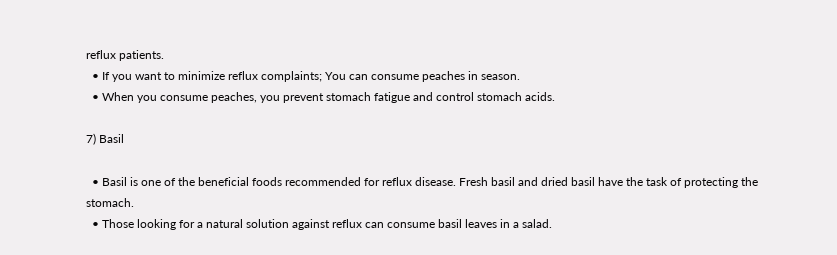reflux patients.
  • If you want to minimize reflux complaints; You can consume peaches in season.
  • When you consume peaches, you prevent stomach fatigue and control stomach acids.

7) Basil

  • Basil is one of the beneficial foods recommended for reflux disease. Fresh basil and dried basil have the task of protecting the stomach.
  • Those looking for a natural solution against reflux can consume basil leaves in a salad.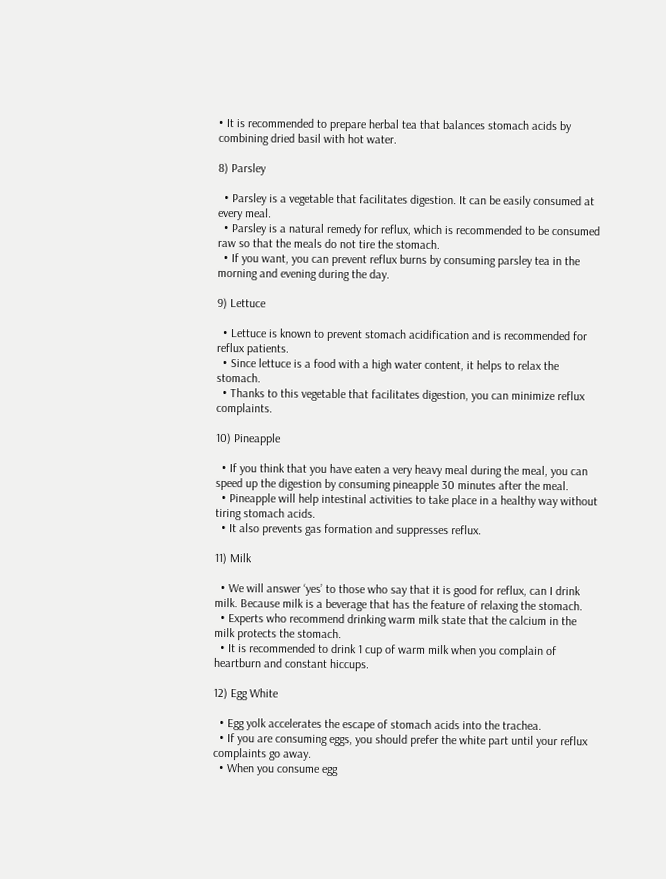• It is recommended to prepare herbal tea that balances stomach acids by combining dried basil with hot water.

8) Parsley

  • Parsley is a vegetable that facilitates digestion. It can be easily consumed at every meal.
  • Parsley is a natural remedy for reflux, which is recommended to be consumed raw so that the meals do not tire the stomach.
  • If you want, you can prevent reflux burns by consuming parsley tea in the morning and evening during the day.

9) Lettuce

  • Lettuce is known to prevent stomach acidification and is recommended for reflux patients.
  • Since lettuce is a food with a high water content, it helps to relax the stomach.
  • Thanks to this vegetable that facilitates digestion, you can minimize reflux complaints.

10) Pineapple

  • If you think that you have eaten a very heavy meal during the meal, you can speed up the digestion by consuming pineapple 30 minutes after the meal.
  • Pineapple will help intestinal activities to take place in a healthy way without tiring stomach acids.
  • It also prevents gas formation and suppresses reflux.

11) Milk

  • We will answer ‘yes’ to those who say that it is good for reflux, can I drink milk. Because milk is a beverage that has the feature of relaxing the stomach.
  • Experts who recommend drinking warm milk state that the calcium in the milk protects the stomach.
  • It is recommended to drink 1 cup of warm milk when you complain of heartburn and constant hiccups.

12) Egg White

  • Egg yolk accelerates the escape of stomach acids into the trachea.
  • If you are consuming eggs, you should prefer the white part until your reflux complaints go away.
  • When you consume egg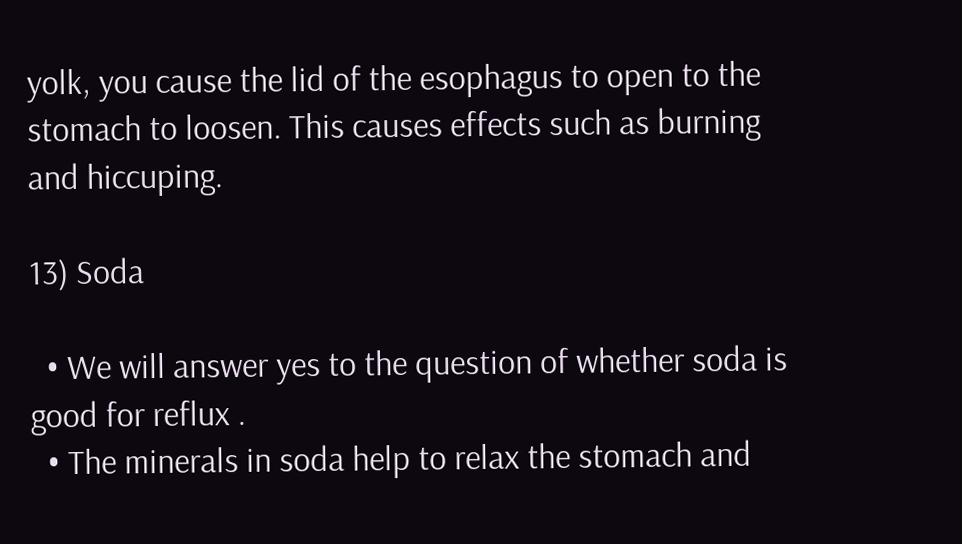yolk, you cause the lid of the esophagus to open to the stomach to loosen. This causes effects such as burning and hiccuping.

13) Soda

  • We will answer yes to the question of whether soda is good for reflux .
  • The minerals in soda help to relax the stomach and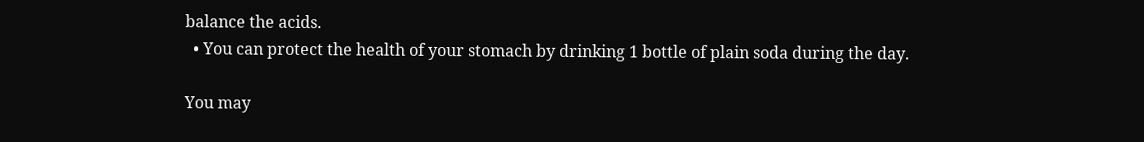balance the acids.
  • You can protect the health of your stomach by drinking 1 bottle of plain soda during the day.

You may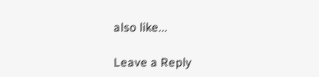also like...

Leave a Reply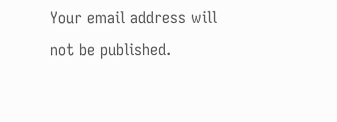Your email address will not be published.